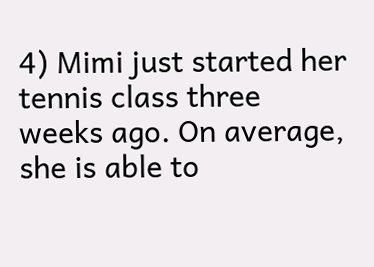4) Mimi just started her tennis class three weeks ago. On average, she is able to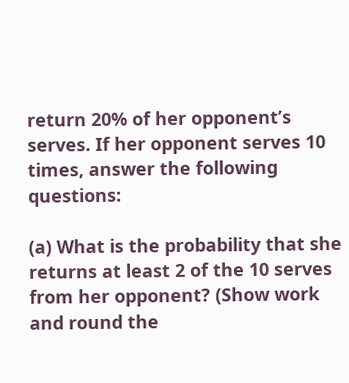return 20% of her opponent’s serves. If her opponent serves 10 times, answer the following questions:

(a) What is the probability that she returns at least 2 of the 10 serves from her opponent? (Show work and round the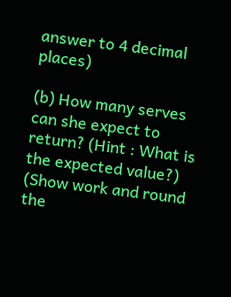answer to 4 decimal places)

(b) How many serves can she expect to return? (Hint : What is the expected value?) (Show work and round the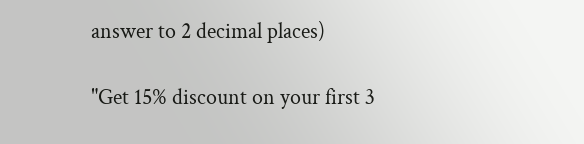answer to 2 decimal places)

"Get 15% discount on your first 3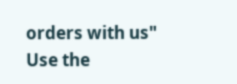orders with us"
Use the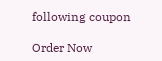following coupon

Order Now